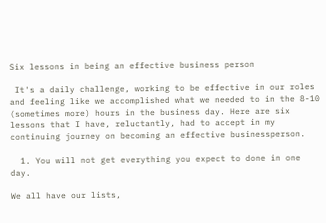Six lessons in being an effective business person

 It's a daily challenge, working to be effective in our roles and feeling like we accomplished what we needed to in the 8-10 (sometimes more) hours in the business day. Here are six lessons that I have, reluctantly, had to accept in my continuing journey on becoming an effective businessperson.

  1. You will not get everything you expect to done in one day.

We all have our lists,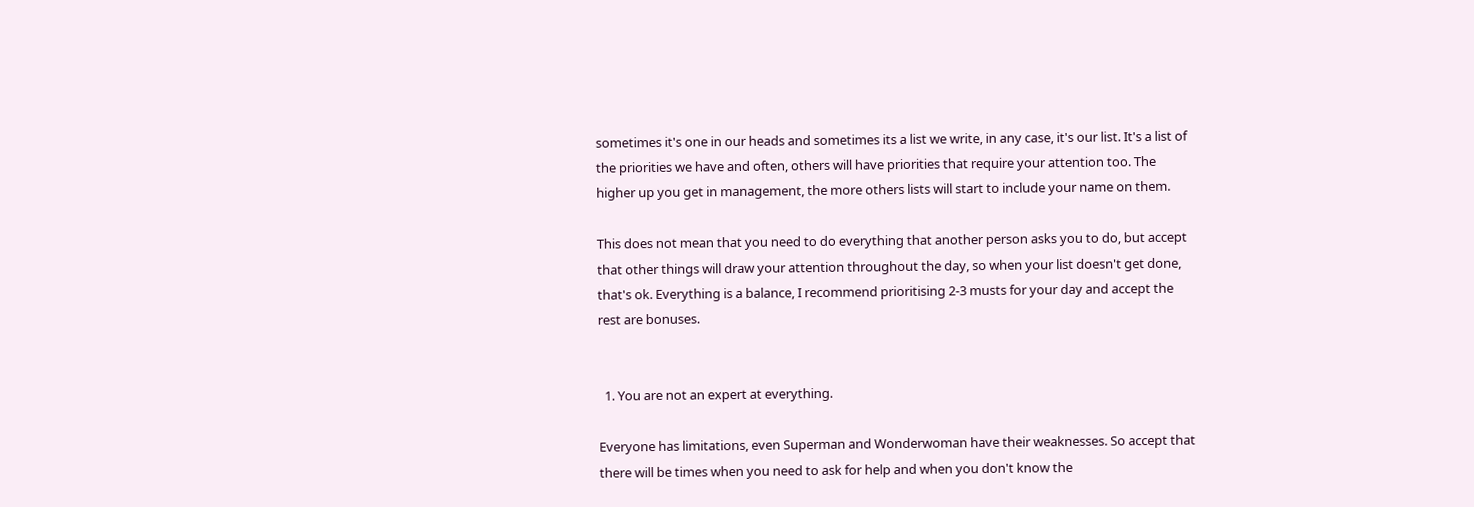sometimes it's one in our heads and sometimes its a list we write, in any case, it's our list. It's a list of the priorities we have and often, others will have priorities that require your attention too. The higher up you get in management, the more others lists will start to include your name on them.

This does not mean that you need to do everything that another person asks you to do, but accept that other things will draw your attention throughout the day, so when your list doesn't get done, that's ok. Everything is a balance, I recommend prioritising 2-3 musts for your day and accept the rest are bonuses.


  1. You are not an expert at everything.

Everyone has limitations, even Superman and Wonderwoman have their weaknesses. So accept that there will be times when you need to ask for help and when you don't know the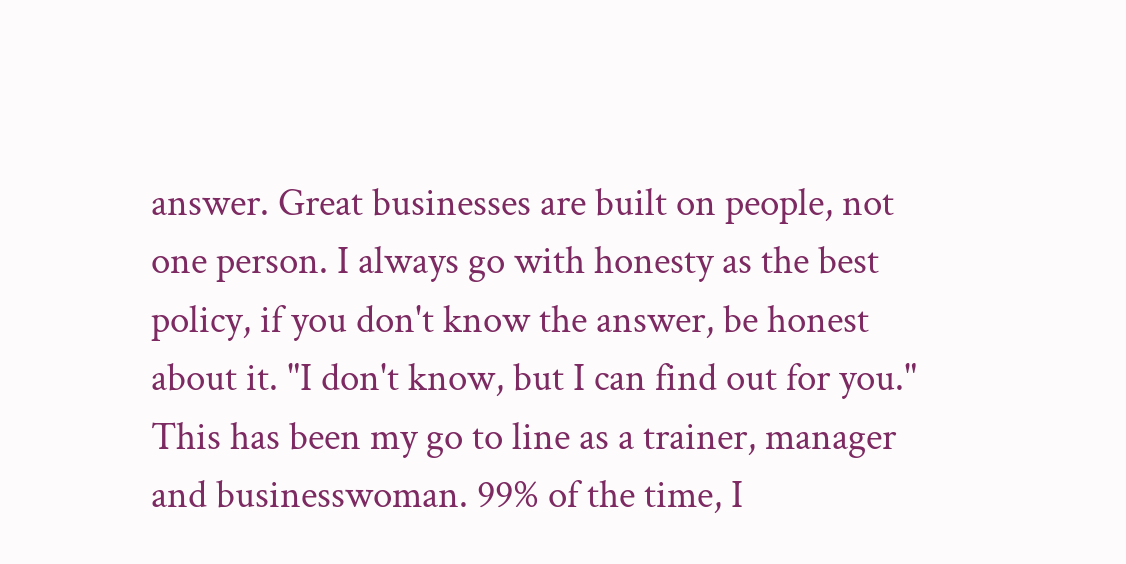answer. Great businesses are built on people, not one person. I always go with honesty as the best policy, if you don't know the answer, be honest about it. "I don't know, but I can find out for you." This has been my go to line as a trainer, manager and businesswoman. 99% of the time, I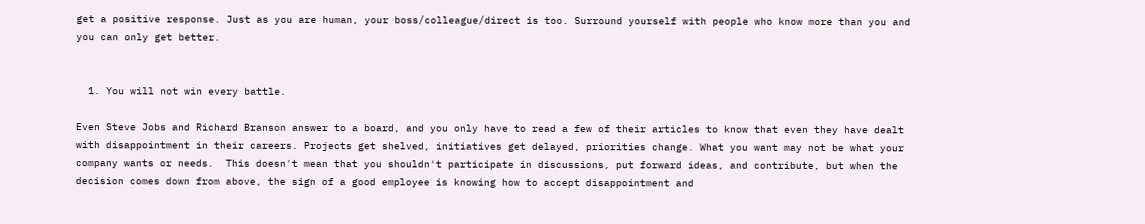get a positive response. Just as you are human, your boss/colleague/direct is too. Surround yourself with people who know more than you and you can only get better.


  1. You will not win every battle.

Even Steve Jobs and Richard Branson answer to a board, and you only have to read a few of their articles to know that even they have dealt with disappointment in their careers. Projects get shelved, initiatives get delayed, priorities change. What you want may not be what your company wants or needs.  This doesn't mean that you shouldn't participate in discussions, put forward ideas, and contribute, but when the decision comes down from above, the sign of a good employee is knowing how to accept disappointment and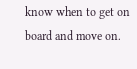know when to get on board and move on.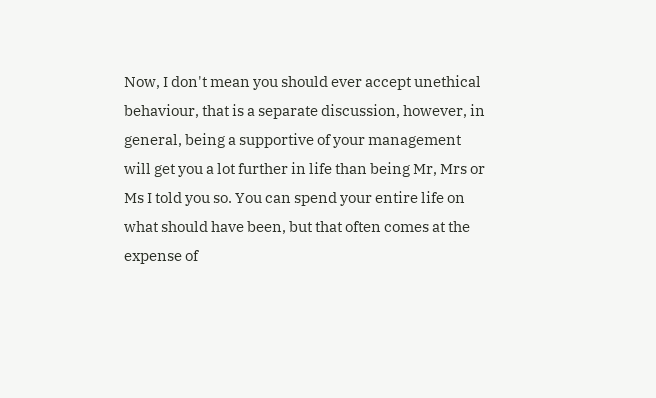Now, I don't mean you should ever accept unethical behaviour, that is a separate discussion, however, in general, being a supportive of your management will get you a lot further in life than being Mr, Mrs or Ms I told you so. You can spend your entire life on what should have been, but that often comes at the expense of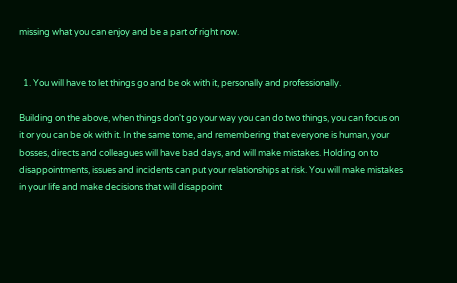missing what you can enjoy and be a part of right now.


  1. You will have to let things go and be ok with it, personally and professionally.

Building on the above, when things don't go your way you can do two things, you can focus on it or you can be ok with it. In the same tome, and remembering that everyone is human, your bosses, directs and colleagues will have bad days, and will make mistakes. Holding on to disappointments, issues and incidents can put your relationships at risk. You will make mistakes in your life and make decisions that will disappoint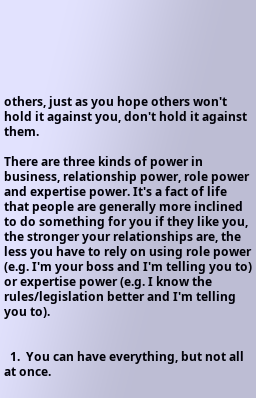others, just as you hope others won't hold it against you, don't hold it against them.

There are three kinds of power in business, relationship power, role power and expertise power. It's a fact of life that people are generally more inclined to do something for you if they like you, the stronger your relationships are, the less you have to rely on using role power (e.g. I'm your boss and I'm telling you to) or expertise power (e.g. I know the rules/legislation better and I'm telling you to).


  1.  You can have everything, but not all at once.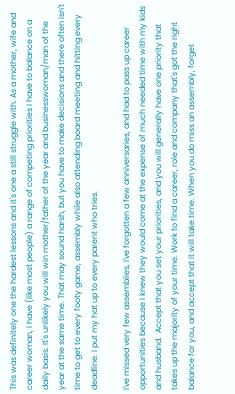This was definitely one the hardest lessons and it's one a still struggle with. As a mother, wife and career woman, I have (like most people) a range of competing priorities I have to balance on a daily basis. It's unlikely you will win mother/father of the year and businesswoman/man of the year at the same time. That may sound harsh, but you have to make decisions and there often isn't time to get to every footy game, assembly while also attending board meeting and hitting every deadline. I put my hat up to every parent who tries.

I've missed very few assemblies, I've forgotten a few anniversaries, and had to pass up career opportunities because I knew they would come at the expense of much needed time with my kids and husband.  Accept that you set your priorities, and you will generally have one priority that takes up the majority of your time. Work to find a career, role and company that's got the right balance for you, and accept that it will take time. When you do miss an assembly, forget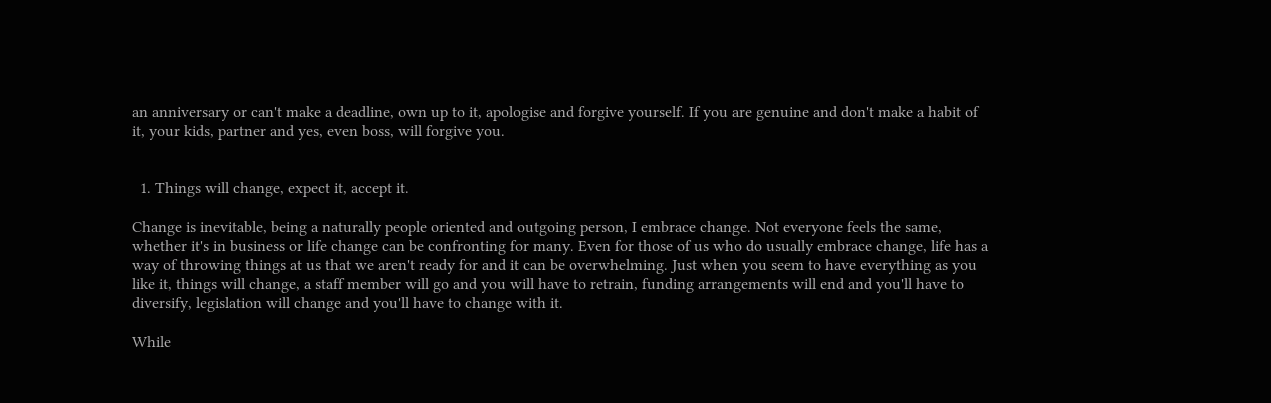an anniversary or can't make a deadline, own up to it, apologise and forgive yourself. If you are genuine and don't make a habit of it, your kids, partner and yes, even boss, will forgive you.


  1. Things will change, expect it, accept it.

Change is inevitable, being a naturally people oriented and outgoing person, I embrace change. Not everyone feels the same, whether it's in business or life change can be confronting for many. Even for those of us who do usually embrace change, life has a way of throwing things at us that we aren't ready for and it can be overwhelming. Just when you seem to have everything as you like it, things will change, a staff member will go and you will have to retrain, funding arrangements will end and you'll have to diversify, legislation will change and you'll have to change with it.

While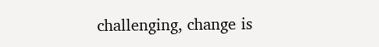challenging, change is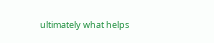ultimately what helps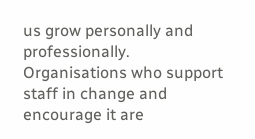us grow personally and professionally. Organisations who support staff in change and encourage it are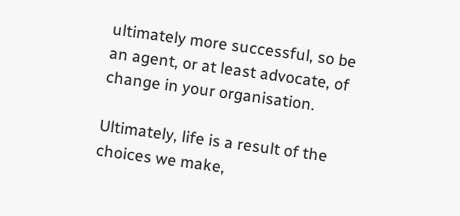ultimately more successful, so be an agent, or at least advocate, of change in your organisation.

Ultimately, life is a result of the choices we make,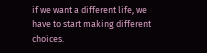if we want a different life, we have to start making different choices.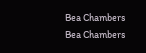Bea Chambers
Bea Chambers